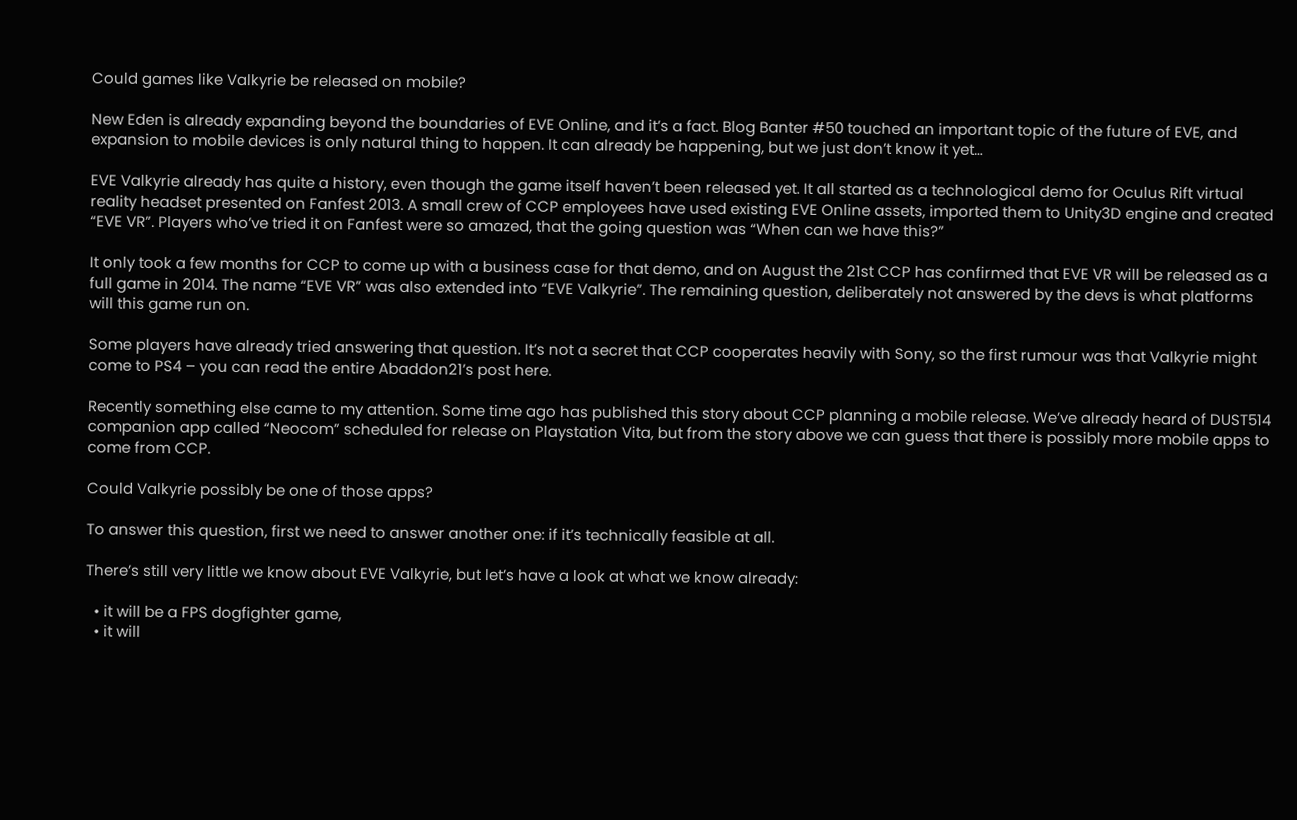Could games like Valkyrie be released on mobile?

New Eden is already expanding beyond the boundaries of EVE Online, and it’s a fact. Blog Banter #50 touched an important topic of the future of EVE, and expansion to mobile devices is only natural thing to happen. It can already be happening, but we just don’t know it yet…

EVE Valkyrie already has quite a history, even though the game itself haven’t been released yet. It all started as a technological demo for Oculus Rift virtual reality headset presented on Fanfest 2013. A small crew of CCP employees have used existing EVE Online assets, imported them to Unity3D engine and created “EVE VR”. Players who’ve tried it on Fanfest were so amazed, that the going question was “When can we have this?”

It only took a few months for CCP to come up with a business case for that demo, and on August the 21st CCP has confirmed that EVE VR will be released as a full game in 2014. The name “EVE VR” was also extended into “EVE Valkyrie”. The remaining question, deliberately not answered by the devs is what platforms will this game run on.

Some players have already tried answering that question. It’s not a secret that CCP cooperates heavily with Sony, so the first rumour was that Valkyrie might come to PS4 – you can read the entire Abaddon21’s post here.

Recently something else came to my attention. Some time ago has published this story about CCP planning a mobile release. We’ve already heard of DUST514 companion app called “Neocom” scheduled for release on Playstation Vita, but from the story above we can guess that there is possibly more mobile apps to come from CCP.

Could Valkyrie possibly be one of those apps?

To answer this question, first we need to answer another one: if it’s technically feasible at all.

There’s still very little we know about EVE Valkyrie, but let’s have a look at what we know already:

  • it will be a FPS dogfighter game,
  • it will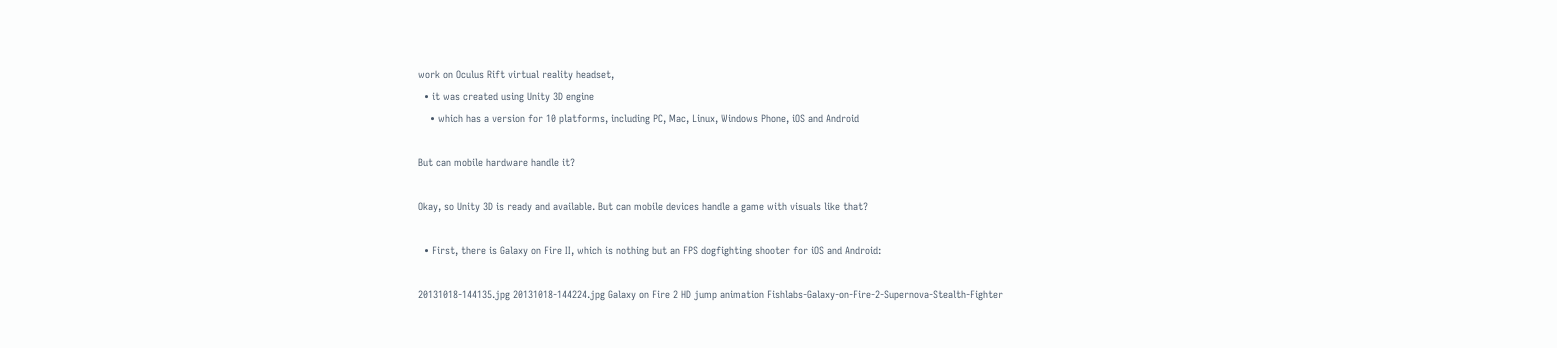work on Oculus Rift virtual reality headset,
  • it was created using Unity 3D engine
    • which has a version for 10 platforms, including PC, Mac, Linux, Windows Phone, iOS and Android

But can mobile hardware handle it?

Okay, so Unity 3D is ready and available. But can mobile devices handle a game with visuals like that?

  • First, there is Galaxy on Fire II, which is nothing but an FPS dogfighting shooter for iOS and Android:

20131018-144135.jpg 20131018-144224.jpg Galaxy on Fire 2 HD jump animation Fishlabs-Galaxy-on-Fire-2-Supernova-Stealth-Fighter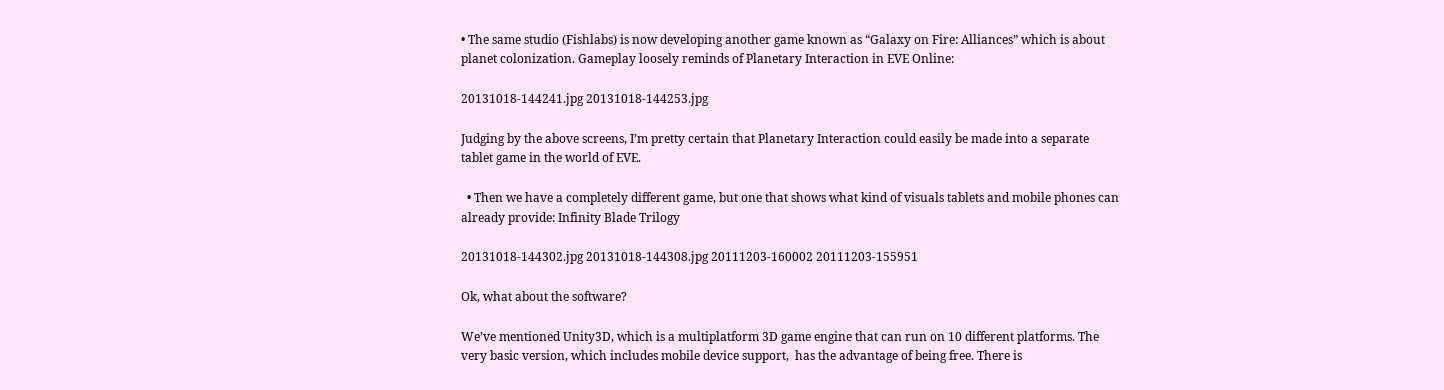• The same studio (Fishlabs) is now developing another game known as “Galaxy on Fire: Alliances” which is about planet colonization. Gameplay loosely reminds of Planetary Interaction in EVE Online:

20131018-144241.jpg 20131018-144253.jpg

Judging by the above screens, I’m pretty certain that Planetary Interaction could easily be made into a separate tablet game in the world of EVE.

  • Then we have a completely different game, but one that shows what kind of visuals tablets and mobile phones can already provide: Infinity Blade Trilogy

20131018-144302.jpg 20131018-144308.jpg 20111203-160002 20111203-155951

Ok, what about the software?

We’ve mentioned Unity3D, which is a multiplatform 3D game engine that can run on 10 different platforms. The very basic version, which includes mobile device support,  has the advantage of being free. There is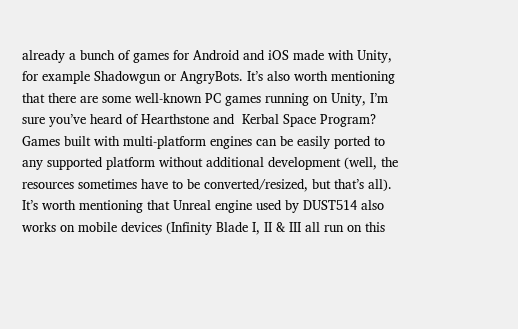already a bunch of games for Android and iOS made with Unity, for example Shadowgun or AngryBots. It’s also worth mentioning that there are some well-known PC games running on Unity, I’m sure you’ve heard of Hearthstone and  Kerbal Space Program? Games built with multi-platform engines can be easily ported to any supported platform without additional development (well, the resources sometimes have to be converted/resized, but that’s all). It’s worth mentioning that Unreal engine used by DUST514 also works on mobile devices (Infinity Blade I, II & III all run on this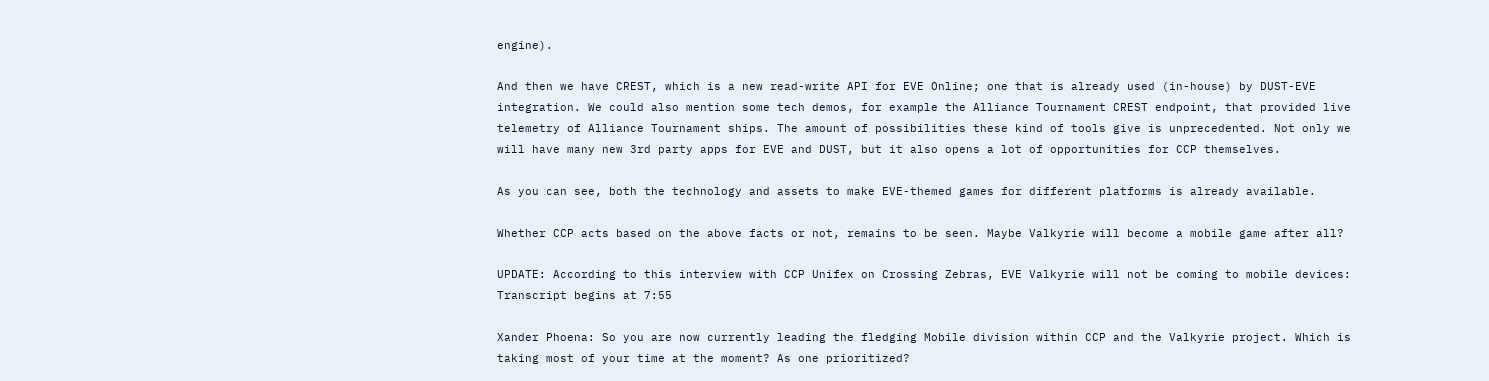engine).

And then we have CREST, which is a new read-write API for EVE Online; one that is already used (in-house) by DUST-EVE integration. We could also mention some tech demos, for example the Alliance Tournament CREST endpoint, that provided live telemetry of Alliance Tournament ships. The amount of possibilities these kind of tools give is unprecedented. Not only we will have many new 3rd party apps for EVE and DUST, but it also opens a lot of opportunities for CCP themselves.

As you can see, both the technology and assets to make EVE-themed games for different platforms is already available.

Whether CCP acts based on the above facts or not, remains to be seen. Maybe Valkyrie will become a mobile game after all?

UPDATE: According to this interview with CCP Unifex on Crossing Zebras, EVE Valkyrie will not be coming to mobile devices:
Transcript begins at 7:55

Xander Phoena: So you are now currently leading the fledging Mobile division within CCP and the Valkyrie project. Which is taking most of your time at the moment? As one prioritized?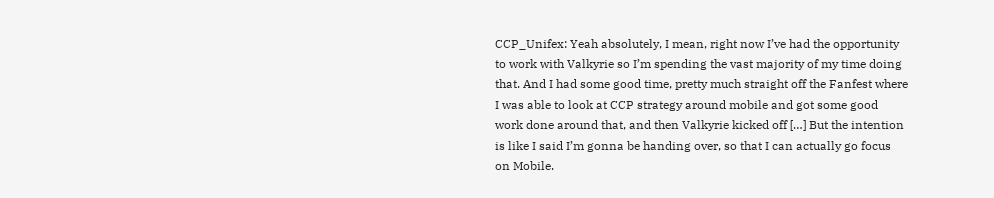CCP_Unifex: Yeah absolutely, I mean, right now I’ve had the opportunity to work with Valkyrie so I’m spending the vast majority of my time doing that. And I had some good time, pretty much straight off the Fanfest where I was able to look at CCP strategy around mobile and got some good work done around that, and then Valkyrie kicked off […] But the intention is like I said I’m gonna be handing over, so that I can actually go focus on Mobile.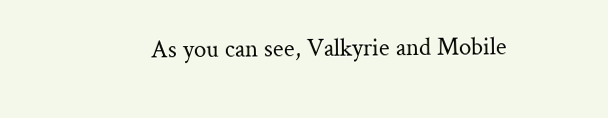As you can see, Valkyrie and Mobile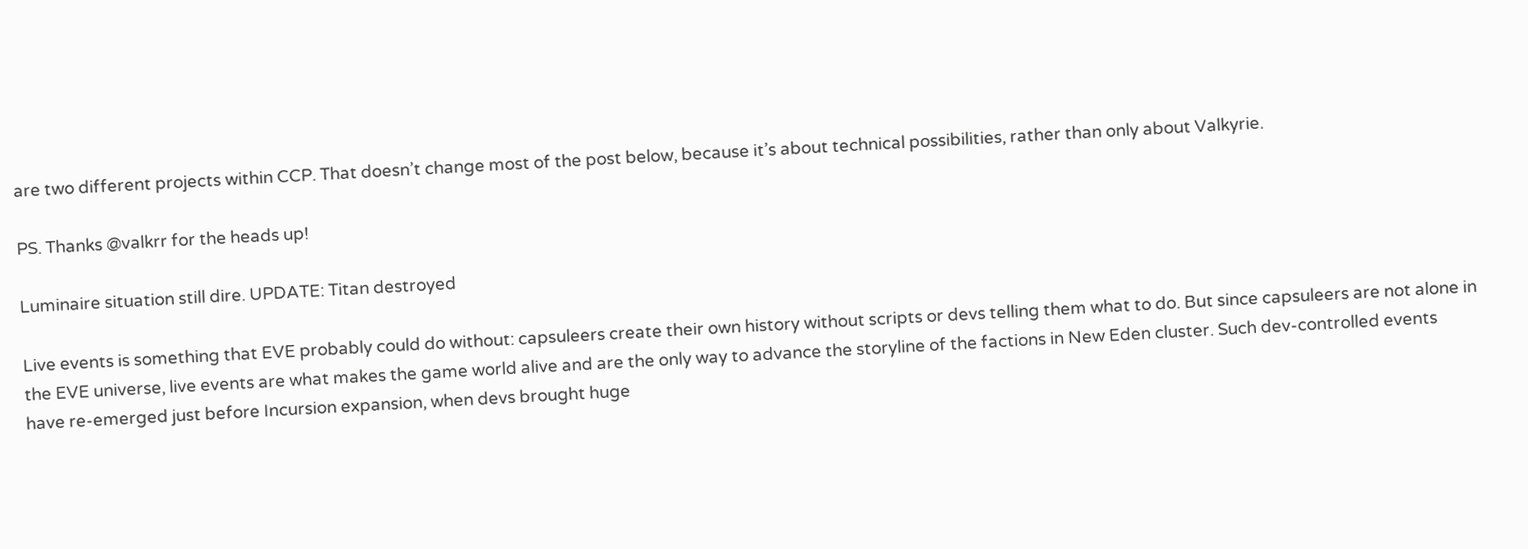are two different projects within CCP. That doesn’t change most of the post below, because it’s about technical possibilities, rather than only about Valkyrie.

PS. Thanks @valkrr for the heads up!

Luminaire situation still dire. UPDATE: Titan destroyed

Live events is something that EVE probably could do without: capsuleers create their own history without scripts or devs telling them what to do. But since capsuleers are not alone in the EVE universe, live events are what makes the game world alive and are the only way to advance the storyline of the factions in New Eden cluster. Such dev-controlled events have re-emerged just before Incursion expansion, when devs brought huge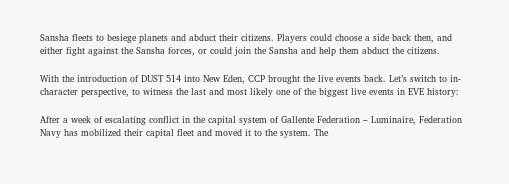Sansha fleets to besiege planets and abduct their citizens. Players could choose a side back then, and either fight against the Sansha forces, or could join the Sansha and help them abduct the citizens.

With the introduction of DUST 514 into New Eden, CCP brought the live events back. Let’s switch to in-character perspective, to witness the last and most likely one of the biggest live events in EVE history:

After a week of escalating conflict in the capital system of Gallente Federation – Luminaire, Federation Navy has mobilized their capital fleet and moved it to the system. The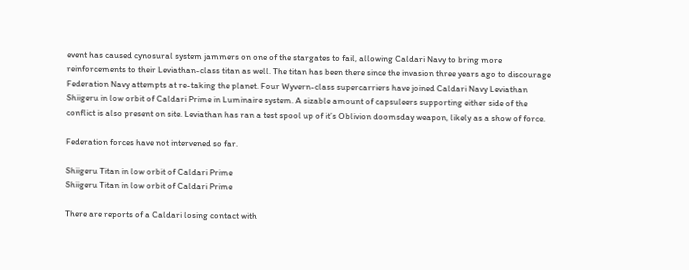event has caused cynosural system jammers on one of the stargates to fail, allowing Caldari Navy to bring more reinforcements to their Leviathan-class titan as well. The titan has been there since the invasion three years ago to discourage Federation Navy attempts at re-taking the planet. Four Wyvern-class supercarriers have joined Caldari Navy Leviathan Shiigeru in low orbit of Caldari Prime in Luminaire system. A sizable amount of capsuleers supporting either side of the conflict is also present on site. Leviathan has ran a test spool up of it’s Oblivion doomsday weapon, likely as a show of force.

Federation forces have not intervened so far.

Shiigeru Titan in low orbit of Caldari Prime
Shiigeru Titan in low orbit of Caldari Prime

There are reports of a Caldari losing contact with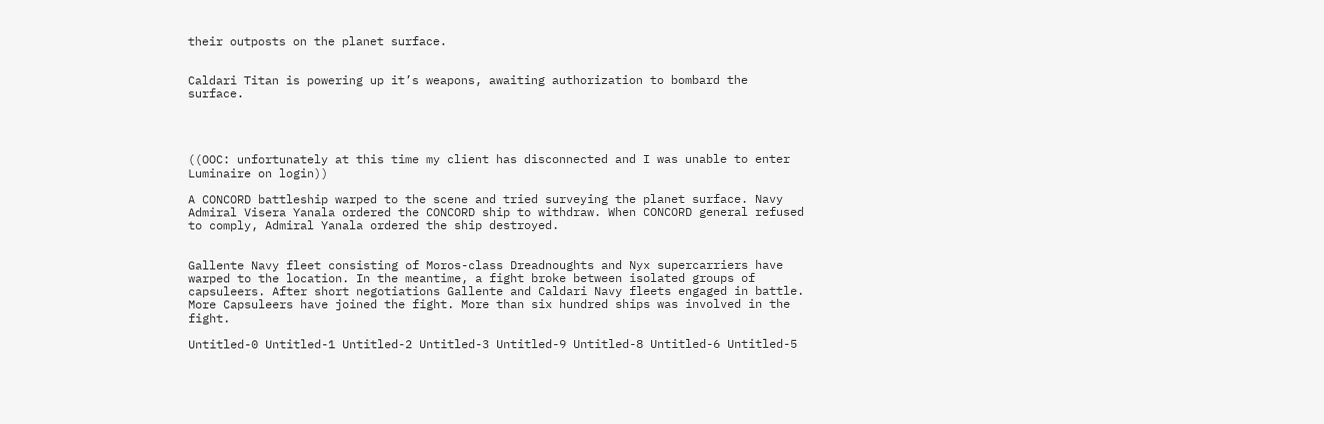their outposts on the planet surface.


Caldari Titan is powering up it’s weapons, awaiting authorization to bombard the surface.




((OOC: unfortunately at this time my client has disconnected and I was unable to enter Luminaire on login))

A CONCORD battleship warped to the scene and tried surveying the planet surface. Navy Admiral Visera Yanala ordered the CONCORD ship to withdraw. When CONCORD general refused to comply, Admiral Yanala ordered the ship destroyed.


Gallente Navy fleet consisting of Moros-class Dreadnoughts and Nyx supercarriers have warped to the location. In the meantime, a fight broke between isolated groups of capsuleers. After short negotiations Gallente and Caldari Navy fleets engaged in battle. More Capsuleers have joined the fight. More than six hundred ships was involved in the fight.

Untitled-0 Untitled-1 Untitled-2 Untitled-3 Untitled-9 Untitled-8 Untitled-6 Untitled-5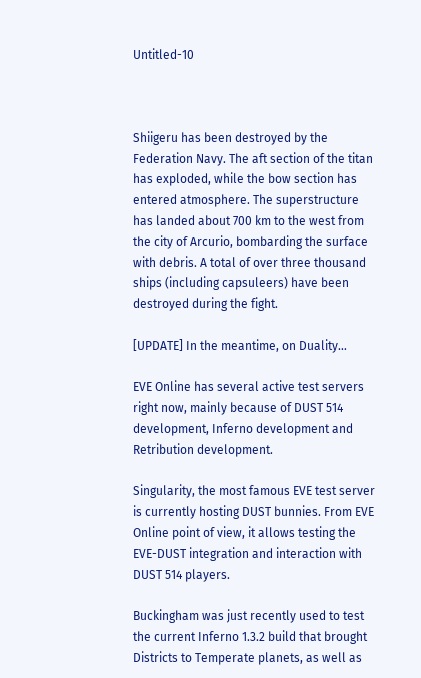Untitled-10



Shiigeru has been destroyed by the Federation Navy. The aft section of the titan has exploded, while the bow section has entered atmosphere. The superstructure has landed about 700 km to the west from the city of Arcurio, bombarding the surface with debris. A total of over three thousand ships (including capsuleers) have been destroyed during the fight.

[UPDATE] In the meantime, on Duality…

EVE Online has several active test servers right now, mainly because of DUST 514 development, Inferno development and Retribution development.

Singularity, the most famous EVE test server is currently hosting DUST bunnies. From EVE Online point of view, it allows testing the EVE-DUST integration and interaction with DUST 514 players.

Buckingham was just recently used to test the current Inferno 1.3.2 build that brought Districts to Temperate planets, as well as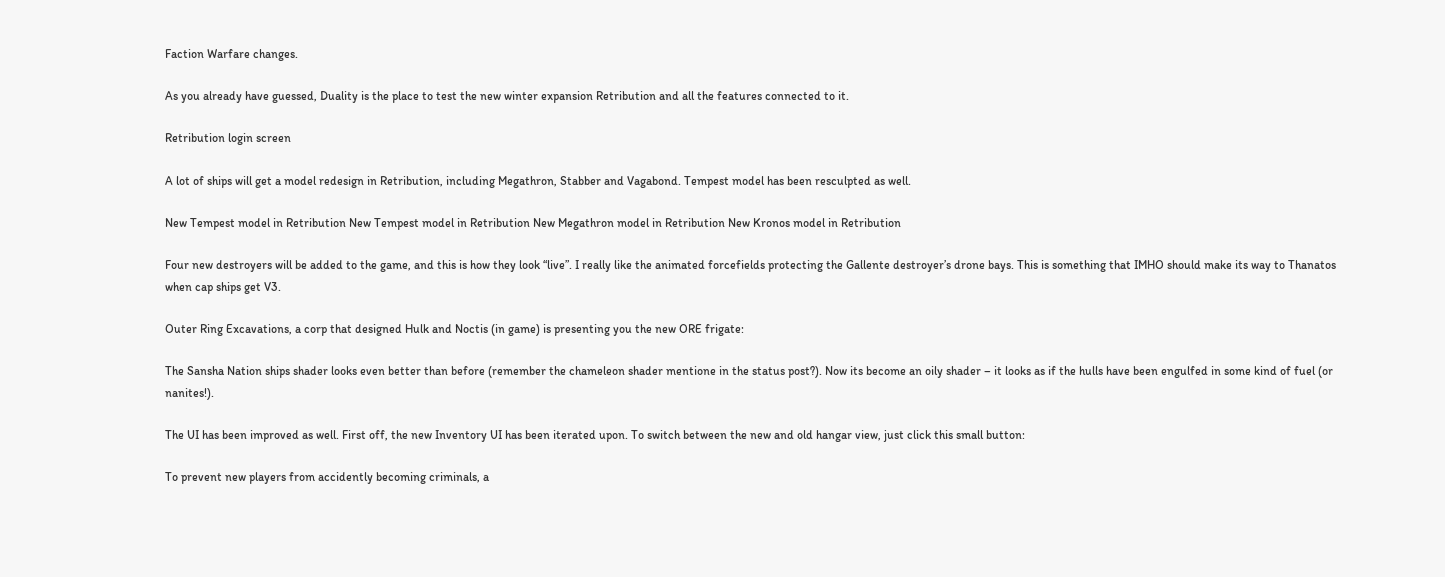Faction Warfare changes.

As you already have guessed, Duality is the place to test the new winter expansion Retribution and all the features connected to it.

Retribution login screen

A lot of ships will get a model redesign in Retribution, including Megathron, Stabber and Vagabond. Tempest model has been resculpted as well.

New Tempest model in Retribution New Tempest model in Retribution New Megathron model in Retribution New Kronos model in Retribution

Four new destroyers will be added to the game, and this is how they look “live”. I really like the animated forcefields protecting the Gallente destroyer’s drone bays. This is something that IMHO should make its way to Thanatos when cap ships get V3.

Outer Ring Excavations, a corp that designed Hulk and Noctis (in game) is presenting you the new ORE frigate:

The Sansha Nation ships shader looks even better than before (remember the chameleon shader mentione in the status post?). Now its become an oily shader – it looks as if the hulls have been engulfed in some kind of fuel (or nanites!).

The UI has been improved as well. First off, the new Inventory UI has been iterated upon. To switch between the new and old hangar view, just click this small button:

To prevent new players from accidently becoming criminals, a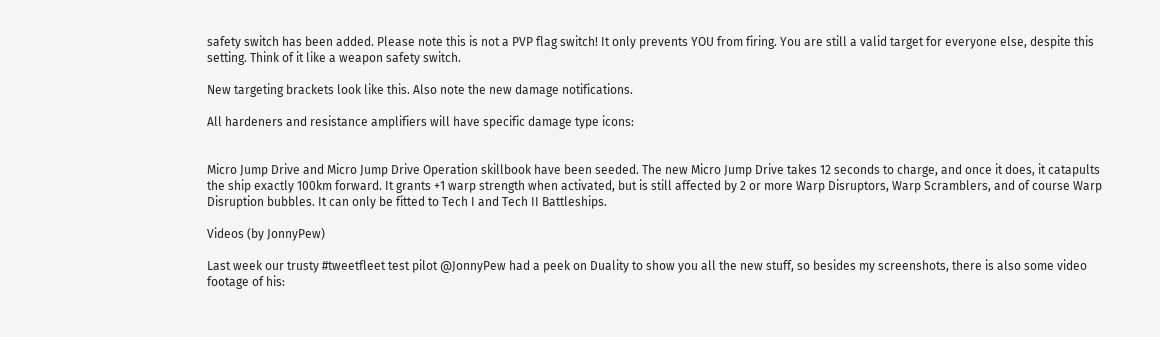safety switch has been added. Please note this is not a PVP flag switch! It only prevents YOU from firing. You are still a valid target for everyone else, despite this setting. Think of it like a weapon safety switch.

New targeting brackets look like this. Also note the new damage notifications.

All hardeners and resistance amplifiers will have specific damage type icons:


Micro Jump Drive and Micro Jump Drive Operation skillbook have been seeded. The new Micro Jump Drive takes 12 seconds to charge, and once it does, it catapults the ship exactly 100km forward. It grants +1 warp strength when activated, but is still affected by 2 or more Warp Disruptors, Warp Scramblers, and of course Warp Disruption bubbles. It can only be fitted to Tech I and Tech II Battleships.

Videos (by JonnyPew)

Last week our trusty #tweetfleet test pilot @JonnyPew had a peek on Duality to show you all the new stuff, so besides my screenshots, there is also some video footage of his: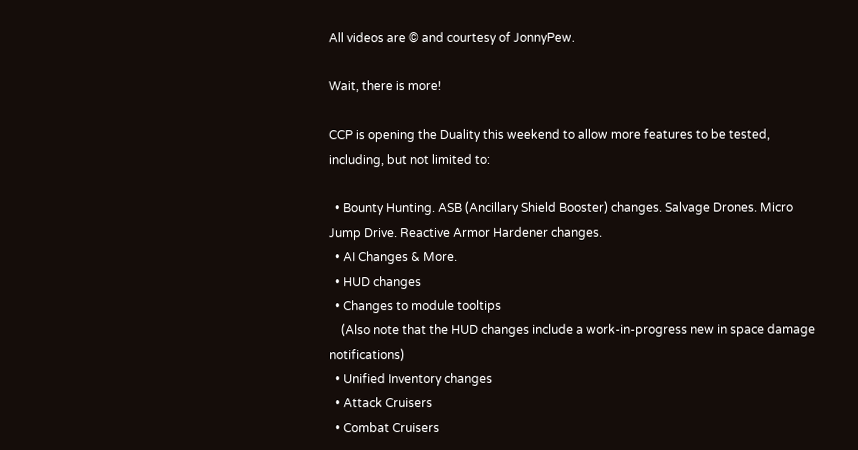All videos are © and courtesy of JonnyPew.

Wait, there is more!

CCP is opening the Duality this weekend to allow more features to be tested, including, but not limited to:

  • Bounty Hunting. ASB (Ancillary Shield Booster) changes. Salvage Drones. Micro Jump Drive. Reactive Armor Hardener changes.
  • AI Changes & More.
  • HUD changes
  • Changes to module tooltips
    (Also note that the HUD changes include a work-in-progress new in space damage notifications)
  • Unified Inventory changes
  • Attack Cruisers
  • Combat Cruisers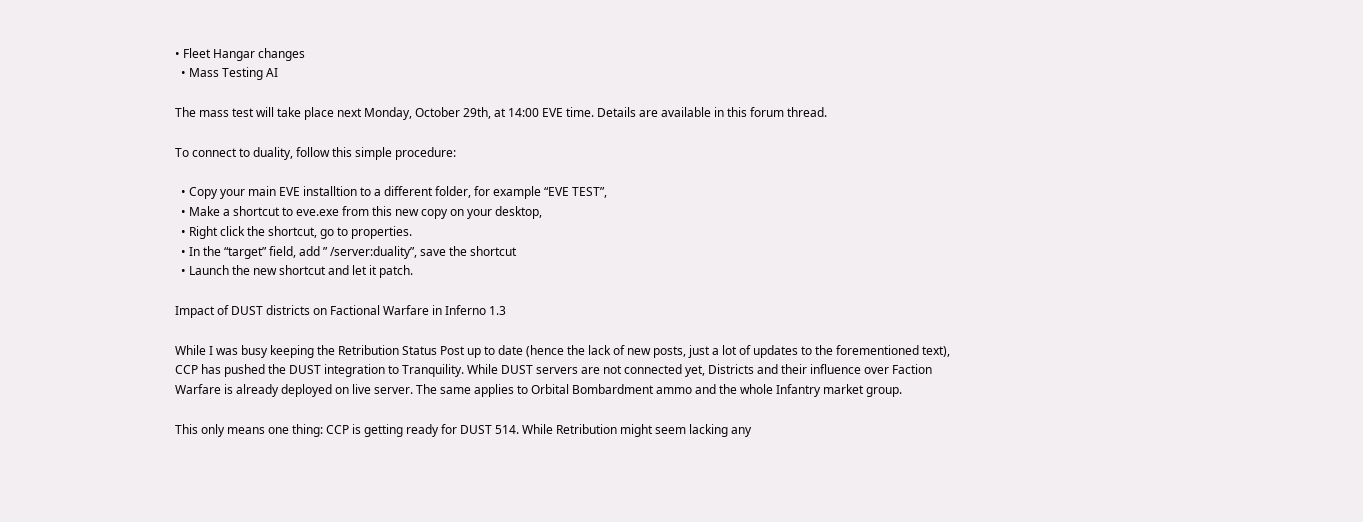• Fleet Hangar changes
  • Mass Testing AI

The mass test will take place next Monday, October 29th, at 14:00 EVE time. Details are available in this forum thread.

To connect to duality, follow this simple procedure:

  • Copy your main EVE installtion to a different folder, for example “EVE TEST”,
  • Make a shortcut to eve.exe from this new copy on your desktop,
  • Right click the shortcut, go to properties.
  • In the “target” field, add ” /server:duality”, save the shortcut
  • Launch the new shortcut and let it patch.

Impact of DUST districts on Factional Warfare in Inferno 1.3

While I was busy keeping the Retribution Status Post up to date (hence the lack of new posts, just a lot of updates to the forementioned text), CCP has pushed the DUST integration to Tranquility. While DUST servers are not connected yet, Districts and their influence over Faction Warfare is already deployed on live server. The same applies to Orbital Bombardment ammo and the whole Infantry market group.

This only means one thing: CCP is getting ready for DUST 514. While Retribution might seem lacking any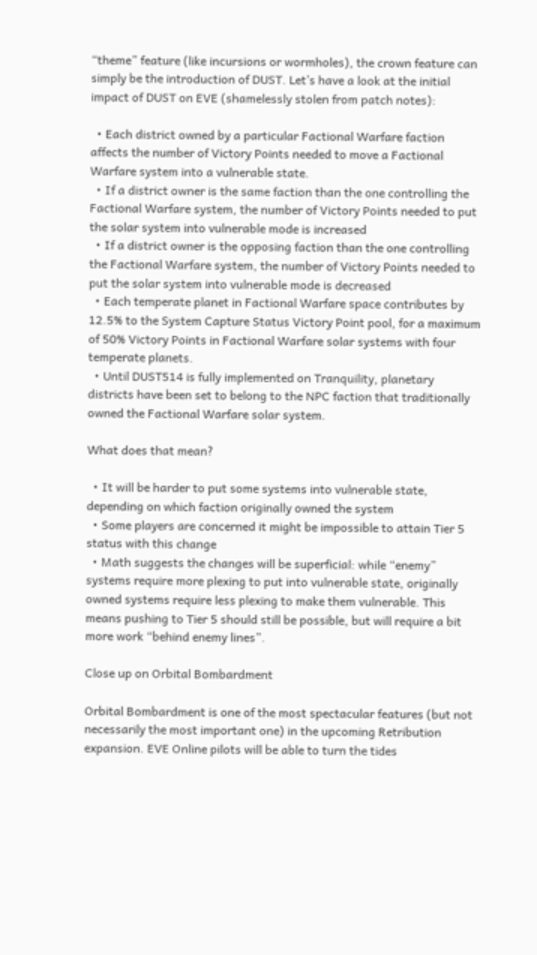“theme” feature (like incursions or wormholes), the crown feature can simply be the introduction of DUST. Let’s have a look at the initial impact of DUST on EVE (shamelessly stolen from patch notes):

  • Each district owned by a particular Factional Warfare faction affects the number of Victory Points needed to move a Factional Warfare system into a vulnerable state.
  • If a district owner is the same faction than the one controlling the Factional Warfare system, the number of Victory Points needed to put the solar system into vulnerable mode is increased
  • If a district owner is the opposing faction than the one controlling the Factional Warfare system, the number of Victory Points needed to put the solar system into vulnerable mode is decreased
  • Each temperate planet in Factional Warfare space contributes by 12.5% to the System Capture Status Victory Point pool, for a maximum of 50% Victory Points in Factional Warfare solar systems with four temperate planets.
  • Until DUST514 is fully implemented on Tranquility, planetary districts have been set to belong to the NPC faction that traditionally owned the Factional Warfare solar system.

What does that mean?

  • It will be harder to put some systems into vulnerable state, depending on which faction originally owned the system
  • Some players are concerned it might be impossible to attain Tier 5 status with this change
  • Math suggests the changes will be superficial: while “enemy” systems require more plexing to put into vulnerable state, originally owned systems require less plexing to make them vulnerable. This means pushing to Tier 5 should still be possible, but will require a bit more work “behind enemy lines”.

Close up on Orbital Bombardment

Orbital Bombardment is one of the most spectacular features (but not necessarily the most important one) in the upcoming Retribution expansion. EVE Online pilots will be able to turn the tides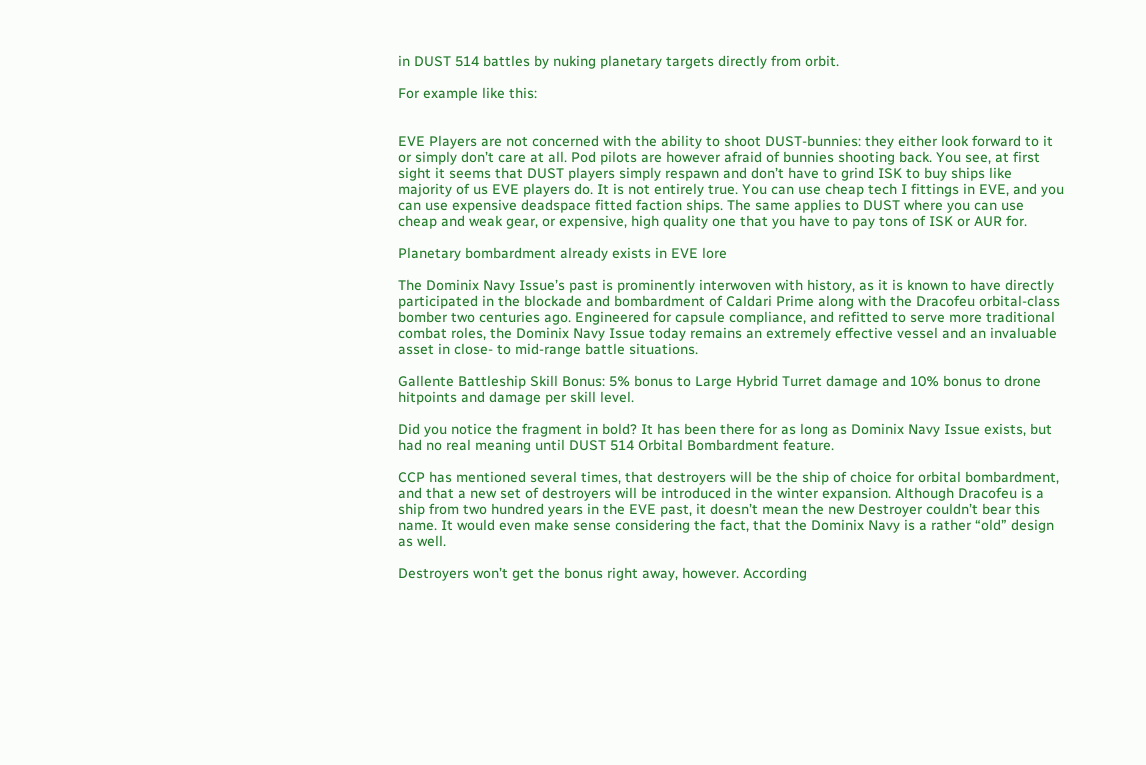in DUST 514 battles by nuking planetary targets directly from orbit.

For example like this:


EVE Players are not concerned with the ability to shoot DUST-bunnies: they either look forward to it or simply don’t care at all. Pod pilots are however afraid of bunnies shooting back. You see, at first sight it seems that DUST players simply respawn and don’t have to grind ISK to buy ships like majority of us EVE players do. It is not entirely true. You can use cheap tech I fittings in EVE, and you can use expensive deadspace fitted faction ships. The same applies to DUST where you can use cheap and weak gear, or expensive, high quality one that you have to pay tons of ISK or AUR for.

Planetary bombardment already exists in EVE lore

The Dominix Navy Issue’s past is prominently interwoven with history, as it is known to have directly participated in the blockade and bombardment of Caldari Prime along with the Dracofeu orbital-class bomber two centuries ago. Engineered for capsule compliance, and refitted to serve more traditional combat roles, the Dominix Navy Issue today remains an extremely effective vessel and an invaluable asset in close- to mid-range battle situations.

Gallente Battleship Skill Bonus: 5% bonus to Large Hybrid Turret damage and 10% bonus to drone hitpoints and damage per skill level.

Did you notice the fragment in bold? It has been there for as long as Dominix Navy Issue exists, but had no real meaning until DUST 514 Orbital Bombardment feature.

CCP has mentioned several times, that destroyers will be the ship of choice for orbital bombardment, and that a new set of destroyers will be introduced in the winter expansion. Although Dracofeu is a ship from two hundred years in the EVE past, it doesn’t mean the new Destroyer couldn’t bear this name. It would even make sense considering the fact, that the Dominix Navy is a rather “old” design as well.

Destroyers won’t get the bonus right away, however. According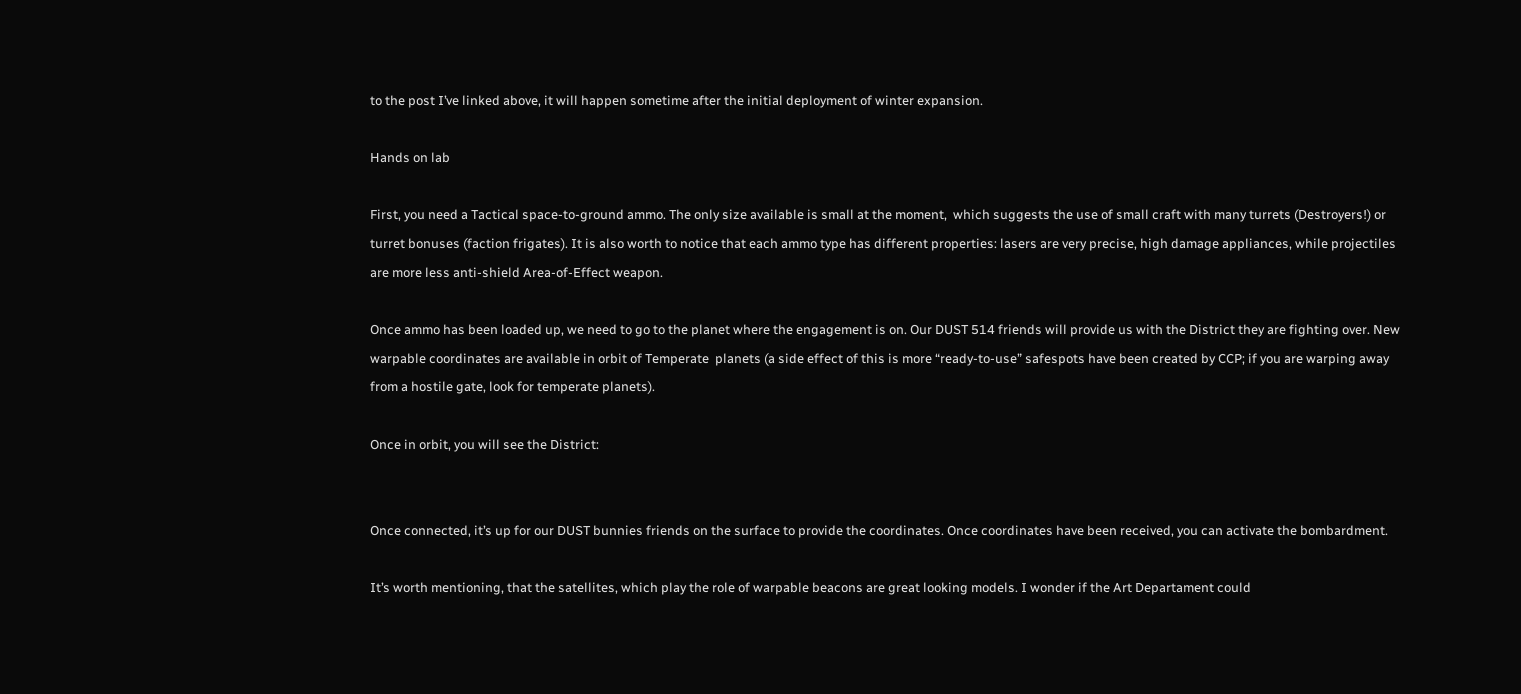to the post I’ve linked above, it will happen sometime after the initial deployment of winter expansion.

Hands on lab

First, you need a Tactical space-to-ground ammo. The only size available is small at the moment,  which suggests the use of small craft with many turrets (Destroyers!) or turret bonuses (faction frigates). It is also worth to notice that each ammo type has different properties: lasers are very precise, high damage appliances, while projectiles are more less anti-shield Area-of-Effect weapon.

Once ammo has been loaded up, we need to go to the planet where the engagement is on. Our DUST 514 friends will provide us with the District they are fighting over. New warpable coordinates are available in orbit of Temperate  planets (a side effect of this is more “ready-to-use” safespots have been created by CCP; if you are warping away from a hostile gate, look for temperate planets).

Once in orbit, you will see the District:


Once connected, it’s up for our DUST bunnies friends on the surface to provide the coordinates. Once coordinates have been received, you can activate the bombardment.

It’s worth mentioning, that the satellites, which play the role of warpable beacons are great looking models. I wonder if the Art Departament could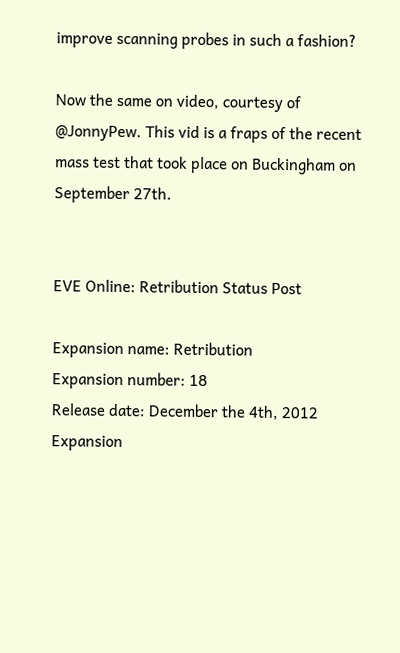improve scanning probes in such a fashion?

Now the same on video, courtesy of @JonnyPew. This vid is a fraps of the recent mass test that took place on Buckingham on September 27th.


EVE Online: Retribution Status Post

Expansion name: Retribution
Expansion number: 18
Release date: December the 4th, 2012
Expansion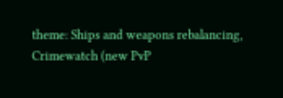theme: Ships and weapons rebalancing, Crimewatch (new PvP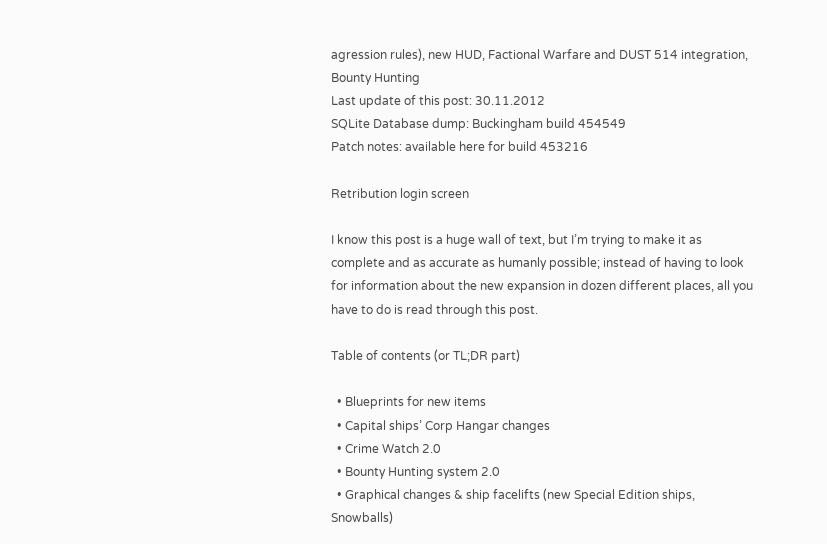agression rules), new HUD, Factional Warfare and DUST 514 integration, Bounty Hunting
Last update of this post: 30.11.2012
SQLite Database dump: Buckingham build 454549
Patch notes: available here for build 453216

Retribution login screen

I know this post is a huge wall of text, but I’m trying to make it as complete and as accurate as humanly possible; instead of having to look for information about the new expansion in dozen different places, all you have to do is read through this post.

Table of contents (or TL;DR part)

  • Blueprints for new items
  • Capital ships’ Corp Hangar changes
  • Crime Watch 2.0
  • Bounty Hunting system 2.0
  • Graphical changes & ship facelifts (new Special Edition ships, Snowballs)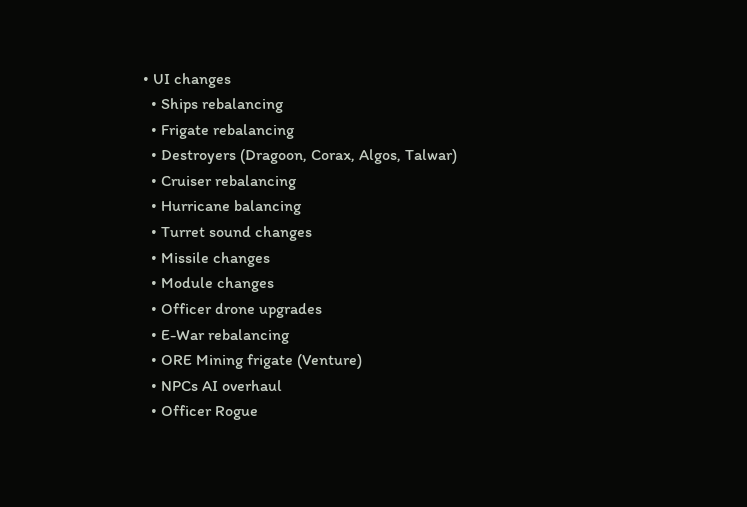• UI changes
  • Ships rebalancing
  • Frigate rebalancing
  • Destroyers (Dragoon, Corax, Algos, Talwar)
  • Cruiser rebalancing
  • Hurricane balancing
  • Turret sound changes
  • Missile changes
  • Module changes
  • Officer drone upgrades
  • E-War rebalancing
  • ORE Mining frigate (Venture)
  • NPCs AI overhaul
  • Officer Rogue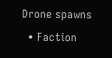Drone spawns
  • Faction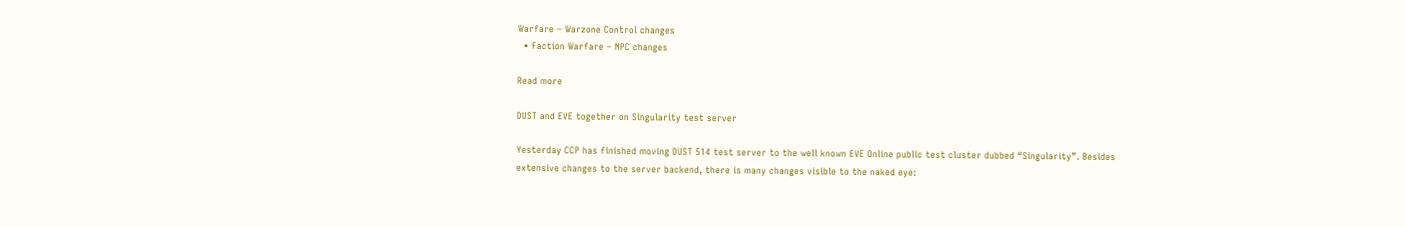Warfare – Warzone Control changes
  • Faction Warfare – NPC changes

Read more

DUST and EVE together on Singularity test server

Yesterday CCP has finished moving DUST 514 test server to the well known EVE Online public test cluster dubbed “Singularity”. Besides extensive changes to the server backend, there is many changes visible to the naked eye: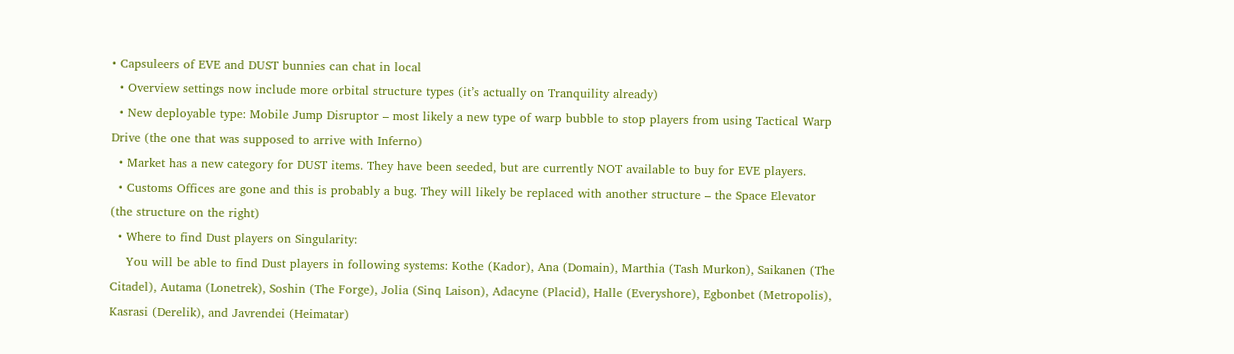• Capsuleers of EVE and DUST bunnies can chat in local
  • Overview settings now include more orbital structure types (it’s actually on Tranquility already)
  • New deployable type: Mobile Jump Disruptor – most likely a new type of warp bubble to stop players from using Tactical Warp Drive (the one that was supposed to arrive with Inferno)
  • Market has a new category for DUST items. They have been seeded, but are currently NOT available to buy for EVE players.
  • Customs Offices are gone and this is probably a bug. They will likely be replaced with another structure – the Space Elevator (the structure on the right)
  • Where to find Dust players on Singularity:
    You will be able to find Dust players in following systems: Kothe (Kador), Ana (Domain), Marthia (Tash Murkon), Saikanen (The Citadel), Autama (Lonetrek), Soshin (The Forge), Jolia (Sinq Laison), Adacyne (Placid), Halle (Everyshore), Egbonbet (Metropolis), Kasrasi (Derelik), and Javrendei (Heimatar)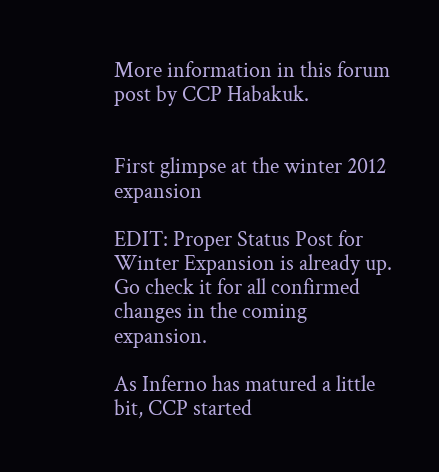More information in this forum post by CCP Habakuk.


First glimpse at the winter 2012 expansion

EDIT: Proper Status Post for Winter Expansion is already up. Go check it for all confirmed changes in the coming expansion.

As Inferno has matured a little bit, CCP started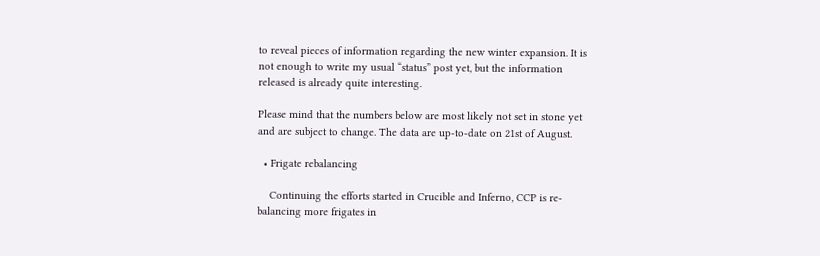to reveal pieces of information regarding the new winter expansion. It is not enough to write my usual “status” post yet, but the information released is already quite interesting.

Please mind that the numbers below are most likely not set in stone yet and are subject to change. The data are up-to-date on 21st of August.

  • Frigate rebalancing

    Continuing the efforts started in Crucible and Inferno, CCP is re-balancing more frigates in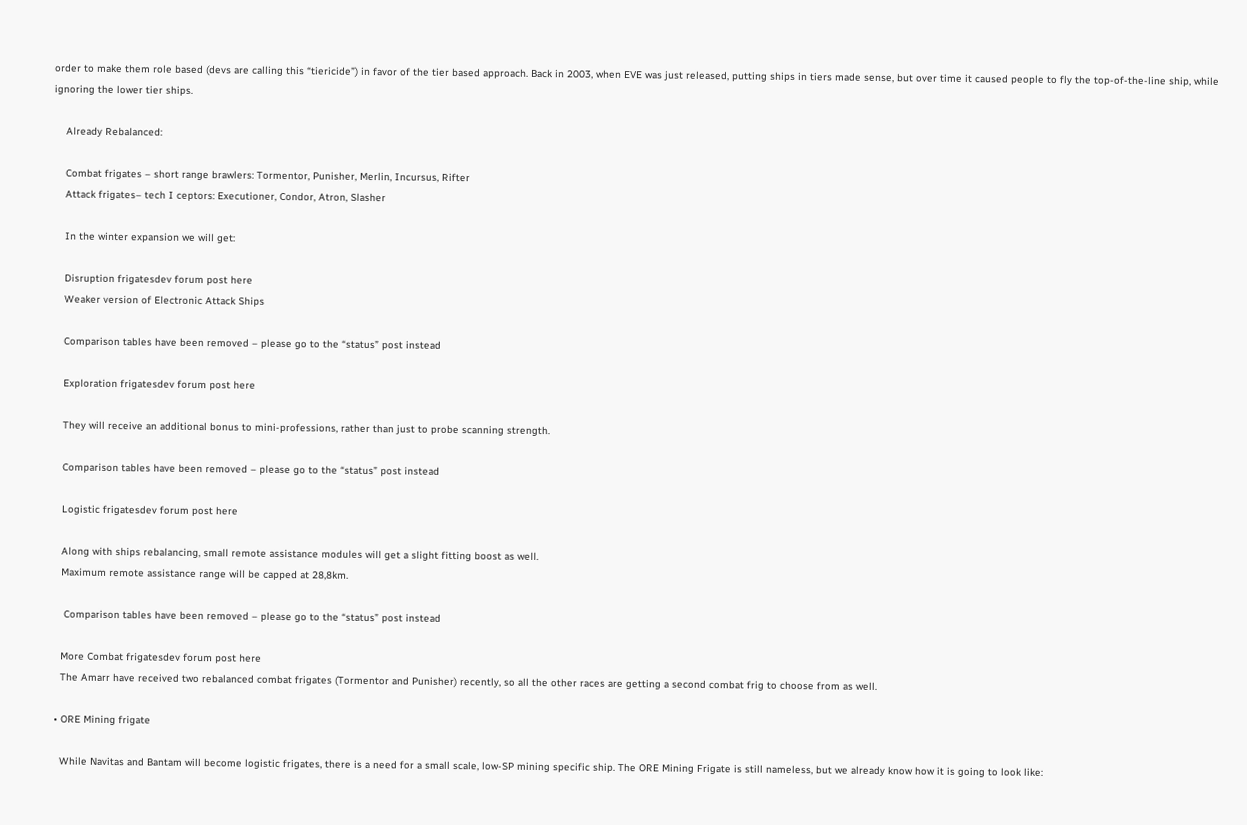order to make them role based (devs are calling this “tiericide”) in favor of the tier based approach. Back in 2003, when EVE was just released, putting ships in tiers made sense, but over time it caused people to fly the top-of-the-line ship, while ignoring the lower tier ships.

    Already Rebalanced:

    Combat frigates – short range brawlers: Tormentor, Punisher, Merlin, Incursus, Rifter
    Attack frigates– tech I ceptors: Executioner, Condor, Atron, Slasher

    In the winter expansion we will get:

    Disruption frigatesdev forum post here
    Weaker version of Electronic Attack Ships

    Comparison tables have been removed – please go to the “status” post instead

    Exploration frigatesdev forum post here

    They will receive an additional bonus to mini-professions, rather than just to probe scanning strength.

    Comparison tables have been removed – please go to the “status” post instead

    Logistic frigatesdev forum post here

    Along with ships rebalancing, small remote assistance modules will get a slight fitting boost as well.
    Maximum remote assistance range will be capped at 28,8km.

     Comparison tables have been removed – please go to the “status” post instead

    More Combat frigatesdev forum post here
    The Amarr have received two rebalanced combat frigates (Tormentor and Punisher) recently, so all the other races are getting a second combat frig to choose from as well.

  • ORE Mining frigate

    While Navitas and Bantam will become logistic frigates, there is a need for a small scale, low-SP mining specific ship. The ORE Mining Frigate is still nameless, but we already know how it is going to look like: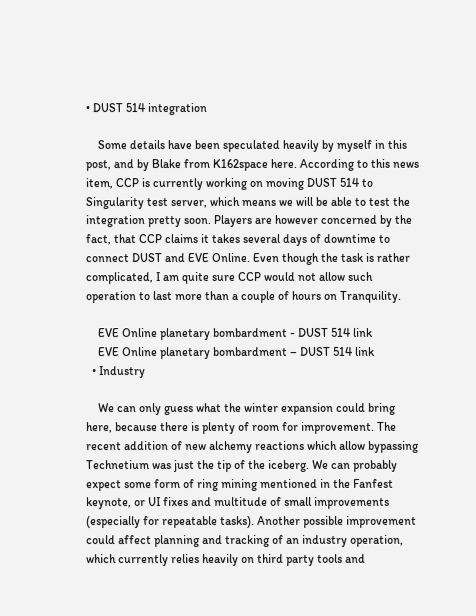• DUST 514 integration

    Some details have been speculated heavily by myself in this post, and by Blake from K162space here. According to this news item, CCP is currently working on moving DUST 514 to Singularity test server, which means we will be able to test the integration pretty soon. Players are however concerned by the fact, that CCP claims it takes several days of downtime to connect DUST and EVE Online. Even though the task is rather complicated, I am quite sure CCP would not allow such operation to last more than a couple of hours on Tranquility.

    EVE Online planetary bombardment - DUST 514 link
    EVE Online planetary bombardment – DUST 514 link
  • Industry

    We can only guess what the winter expansion could bring here, because there is plenty of room for improvement. The recent addition of new alchemy reactions which allow bypassing Technetium was just the tip of the iceberg. We can probably expect some form of ring mining mentioned in the Fanfest keynote, or UI fixes and multitude of small improvements (especially for repeatable tasks). Another possible improvement could affect planning and tracking of an industry operation, which currently relies heavily on third party tools and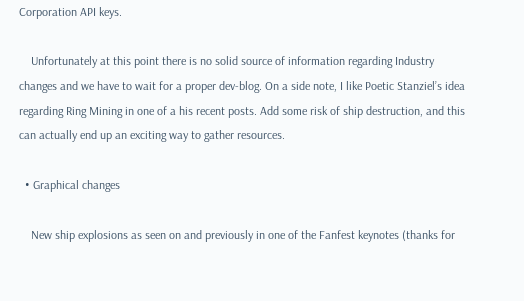Corporation API keys.

    Unfortunately at this point there is no solid source of information regarding Industry changes and we have to wait for a proper dev-blog. On a side note, I like Poetic Stanziel’s idea regarding Ring Mining in one of a his recent posts. Add some risk of ship destruction, and this can actually end up an exciting way to gather resources.

  • Graphical changes

    New ship explosions as seen on and previously in one of the Fanfest keynotes (thanks for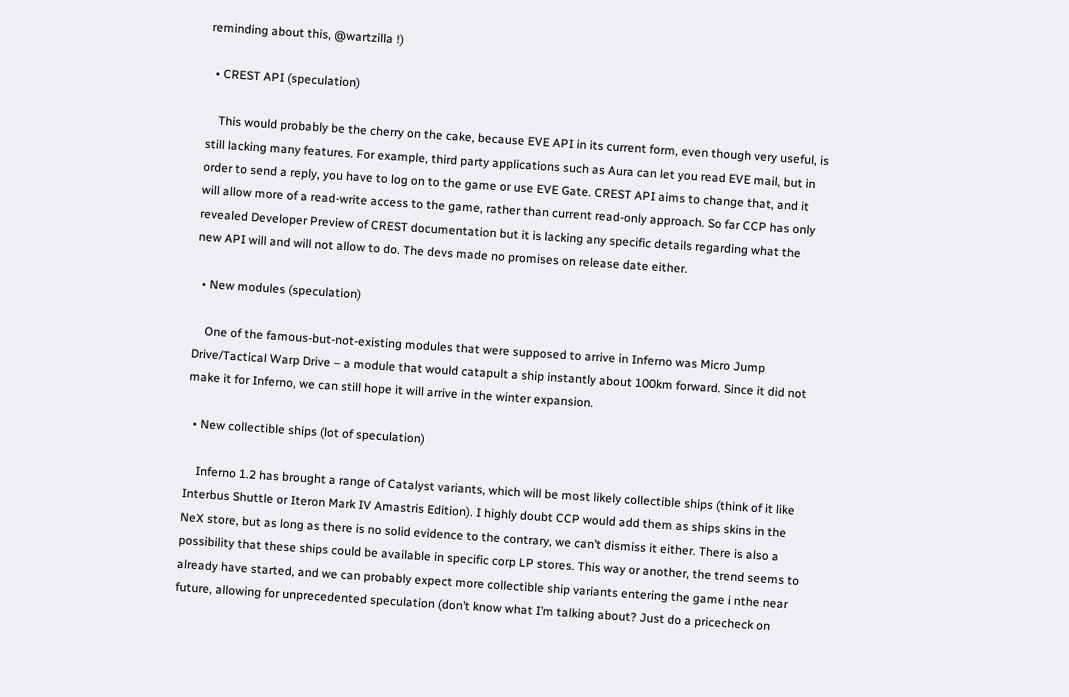reminding about this, @wartzilla !)

  • CREST API (speculation)

    This would probably be the cherry on the cake, because EVE API in its current form, even though very useful, is still lacking many features. For example, third party applications such as Aura can let you read EVE mail, but in order to send a reply, you have to log on to the game or use EVE Gate. CREST API aims to change that, and it will allow more of a read-write access to the game, rather than current read-only approach. So far CCP has only revealed Developer Preview of CREST documentation but it is lacking any specific details regarding what the new API will and will not allow to do. The devs made no promises on release date either.

  • New modules (speculation)

    One of the famous-but-not-existing modules that were supposed to arrive in Inferno was Micro Jump Drive/Tactical Warp Drive – a module that would catapult a ship instantly about 100km forward. Since it did not make it for Inferno, we can still hope it will arrive in the winter expansion.

  • New collectible ships (lot of speculation)

    Inferno 1.2 has brought a range of Catalyst variants, which will be most likely collectible ships (think of it like Interbus Shuttle or Iteron Mark IV Amastris Edition). I highly doubt CCP would add them as ships skins in the NeX store, but as long as there is no solid evidence to the contrary, we can’t dismiss it either. There is also a possibility that these ships could be available in specific corp LP stores. This way or another, the trend seems to already have started, and we can probably expect more collectible ship variants entering the game i nthe near future, allowing for unprecedented speculation (don’t know what I’m talking about? Just do a pricecheck on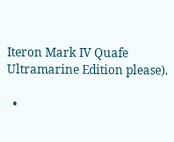Iteron Mark IV Quafe Ultramarine Edition please).

  •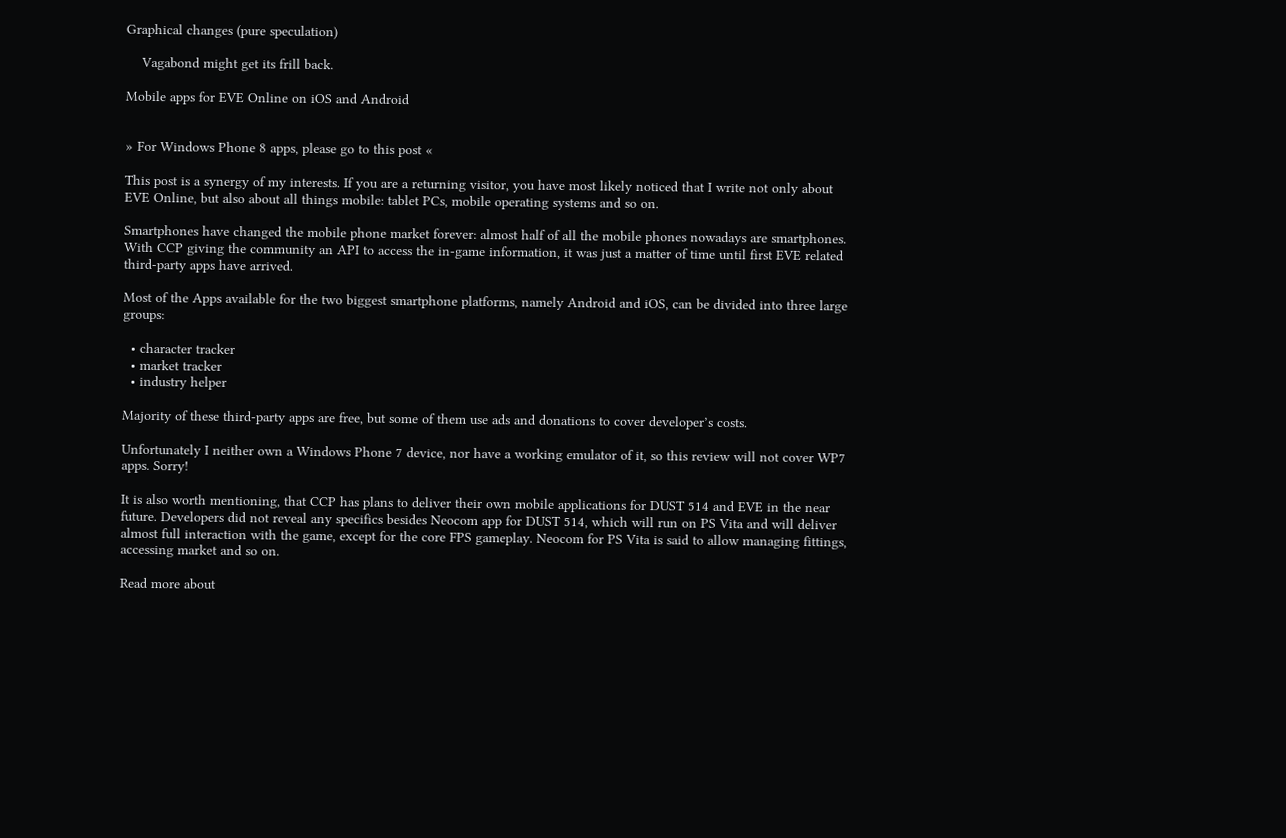Graphical changes (pure speculation)

    Vagabond might get its frill back.

Mobile apps for EVE Online on iOS and Android


» For Windows Phone 8 apps, please go to this post «

This post is a synergy of my interests. If you are a returning visitor, you have most likely noticed that I write not only about EVE Online, but also about all things mobile: tablet PCs, mobile operating systems and so on.

Smartphones have changed the mobile phone market forever: almost half of all the mobile phones nowadays are smartphones. With CCP giving the community an API to access the in-game information, it was just a matter of time until first EVE related third-party apps have arrived.

Most of the Apps available for the two biggest smartphone platforms, namely Android and iOS, can be divided into three large groups:

  • character tracker
  • market tracker
  • industry helper

Majority of these third-party apps are free, but some of them use ads and donations to cover developer’s costs.

Unfortunately I neither own a Windows Phone 7 device, nor have a working emulator of it, so this review will not cover WP7 apps. Sorry!

It is also worth mentioning, that CCP has plans to deliver their own mobile applications for DUST 514 and EVE in the near future. Developers did not reveal any specifics besides Neocom app for DUST 514, which will run on PS Vita and will deliver almost full interaction with the game, except for the core FPS gameplay. Neocom for PS Vita is said to allow managing fittings, accessing market and so on.

Read more about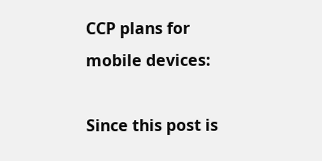CCP plans for mobile devices:

Since this post is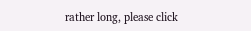rather long, please click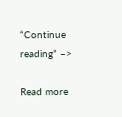“Continue reading” –>

Read more